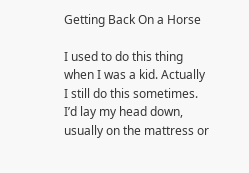Getting Back On a Horse

I used to do this thing when I was a kid. Actually I still do this sometimes. I’d lay my head down, usually on the mattress or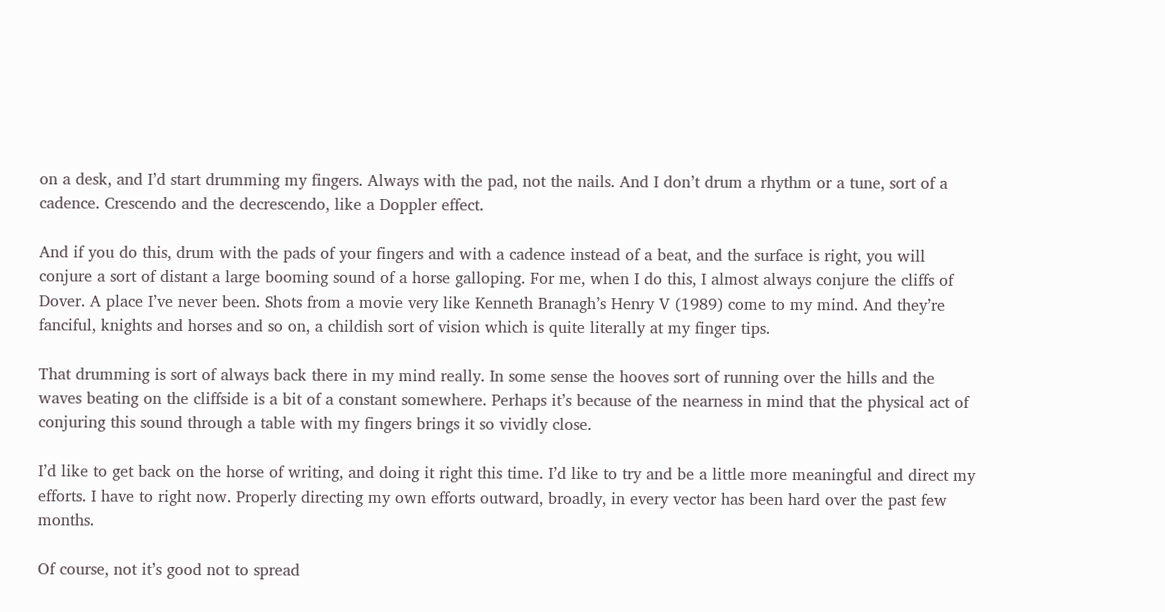on a desk, and I’d start drumming my fingers. Always with the pad, not the nails. And I don’t drum a rhythm or a tune, sort of a cadence. Crescendo and the decrescendo, like a Doppler effect.

And if you do this, drum with the pads of your fingers and with a cadence instead of a beat, and the surface is right, you will conjure a sort of distant a large booming sound of a horse galloping. For me, when I do this, I almost always conjure the cliffs of Dover. A place I’ve never been. Shots from a movie very like Kenneth Branagh’s Henry V (1989) come to my mind. And they’re fanciful, knights and horses and so on, a childish sort of vision which is quite literally at my finger tips.

That drumming is sort of always back there in my mind really. In some sense the hooves sort of running over the hills and the waves beating on the cliffside is a bit of a constant somewhere. Perhaps it’s because of the nearness in mind that the physical act of conjuring this sound through a table with my fingers brings it so vividly close.

I’d like to get back on the horse of writing, and doing it right this time. I’d like to try and be a little more meaningful and direct my efforts. I have to right now. Properly directing my own efforts outward, broadly, in every vector has been hard over the past few months.

Of course, not it’s good not to spread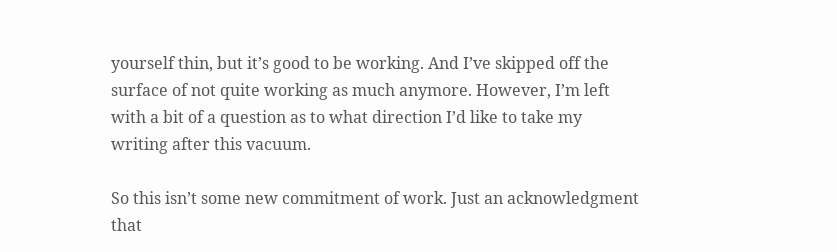yourself thin, but it’s good to be working. And I’ve skipped off the surface of not quite working as much anymore. However, I’m left with a bit of a question as to what direction I’d like to take my writing after this vacuum.

So this isn’t some new commitment of work. Just an acknowledgment that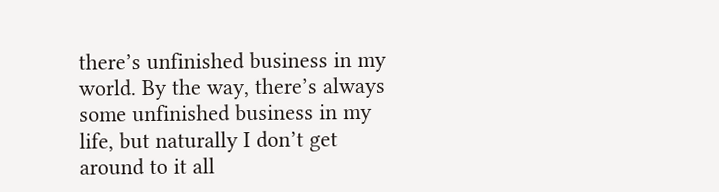there’s unfinished business in my world. By the way, there’s always some unfinished business in my life, but naturally I don’t get around to it all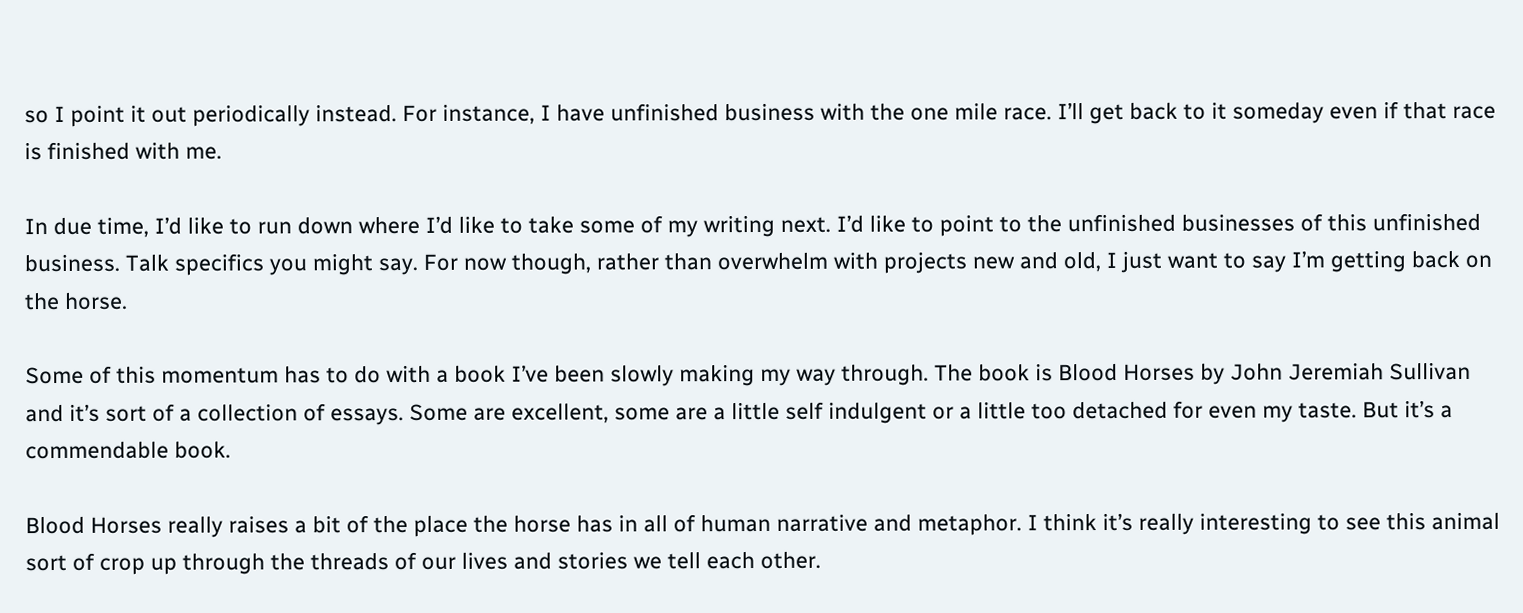so I point it out periodically instead. For instance, I have unfinished business with the one mile race. I’ll get back to it someday even if that race is finished with me.

In due time, I’d like to run down where I’d like to take some of my writing next. I’d like to point to the unfinished businesses of this unfinished business. Talk specifics you might say. For now though, rather than overwhelm with projects new and old, I just want to say I’m getting back on the horse.

Some of this momentum has to do with a book I’ve been slowly making my way through. The book is Blood Horses by John Jeremiah Sullivan and it’s sort of a collection of essays. Some are excellent, some are a little self indulgent or a little too detached for even my taste. But it’s a commendable book.

Blood Horses really raises a bit of the place the horse has in all of human narrative and metaphor. I think it’s really interesting to see this animal sort of crop up through the threads of our lives and stories we tell each other.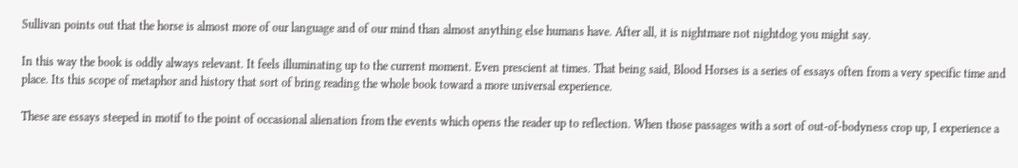Sullivan points out that the horse is almost more of our language and of our mind than almost anything else humans have. After all, it is nightmare not nightdog you might say.

In this way the book is oddly always relevant. It feels illuminating up to the current moment. Even prescient at times. That being said, Blood Horses is a series of essays often from a very specific time and place. Its this scope of metaphor and history that sort of bring reading the whole book toward a more universal experience.

These are essays steeped in motif to the point of occasional alienation from the events which opens the reader up to reflection. When those passages with a sort of out-of-bodyness crop up, I experience a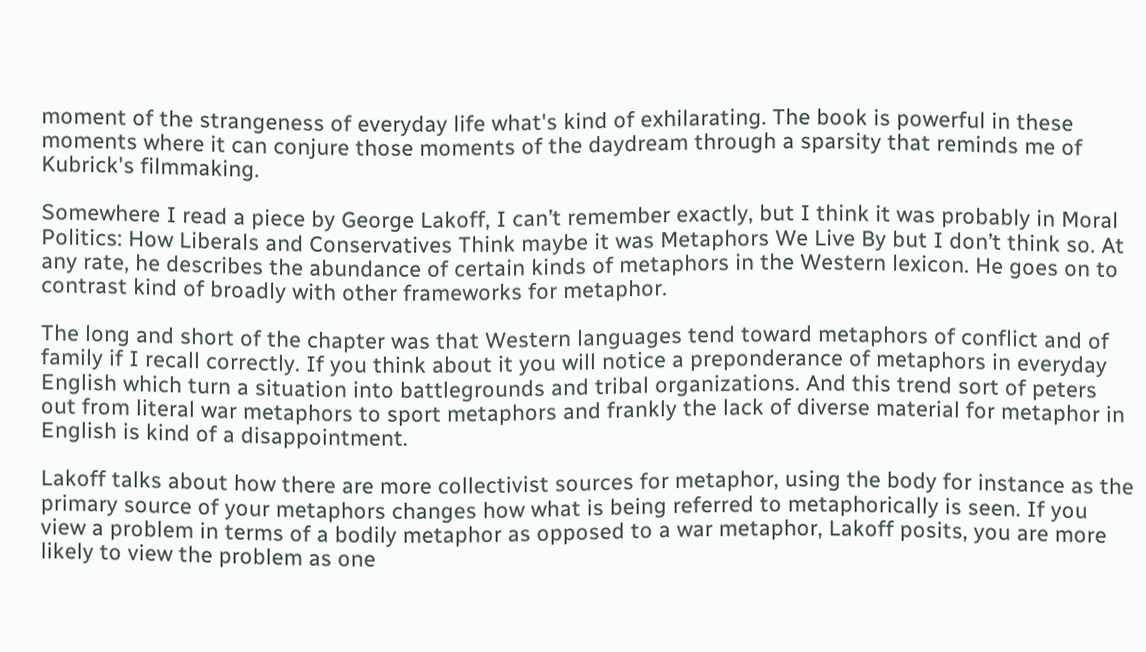moment of the strangeness of everyday life what's kind of exhilarating. The book is powerful in these moments where it can conjure those moments of the daydream through a sparsity that reminds me of Kubrick's filmmaking.

Somewhere I read a piece by George Lakoff, I can’t remember exactly, but I think it was probably in Moral Politics: How Liberals and Conservatives Think maybe it was Metaphors We Live By but I don’t think so. At any rate, he describes the abundance of certain kinds of metaphors in the Western lexicon. He goes on to contrast kind of broadly with other frameworks for metaphor.

The long and short of the chapter was that Western languages tend toward metaphors of conflict and of family if I recall correctly. If you think about it you will notice a preponderance of metaphors in everyday English which turn a situation into battlegrounds and tribal organizations. And this trend sort of peters out from literal war metaphors to sport metaphors and frankly the lack of diverse material for metaphor in English is kind of a disappointment.

Lakoff talks about how there are more collectivist sources for metaphor, using the body for instance as the primary source of your metaphors changes how what is being referred to metaphorically is seen. If you view a problem in terms of a bodily metaphor as opposed to a war metaphor, Lakoff posits, you are more likely to view the problem as one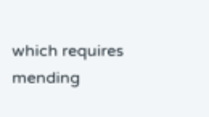which requires mending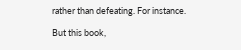rather than defeating. For instance.

But this book,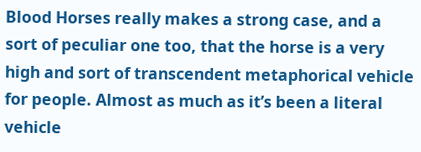Blood Horses really makes a strong case, and a sort of peculiar one too, that the horse is a very high and sort of transcendent metaphorical vehicle for people. Almost as much as it’s been a literal vehicle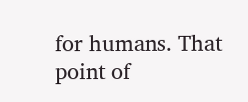for humans. That point of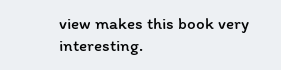view makes this book very interesting.